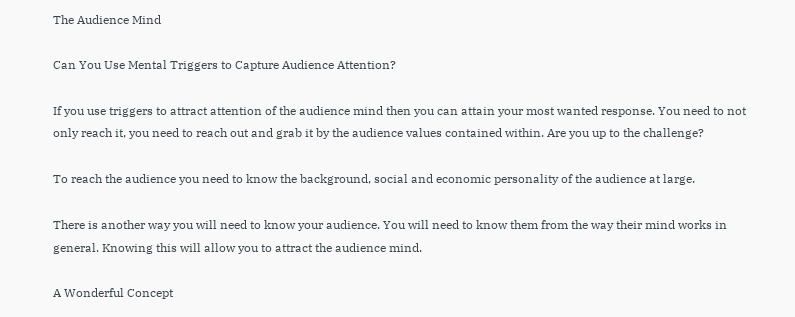The Audience Mind

Can You Use Mental Triggers to Capture Audience Attention?

If you use triggers to attract attention of the audience mind then you can attain your most wanted response. You need to not only reach it, you need to reach out and grab it by the audience values contained within. Are you up to the challenge?

To reach the audience you need to know the background, social and economic personality of the audience at large.

There is another way you will need to know your audience. You will need to know them from the way their mind works in general. Knowing this will allow you to attract the audience mind.

A Wonderful Concept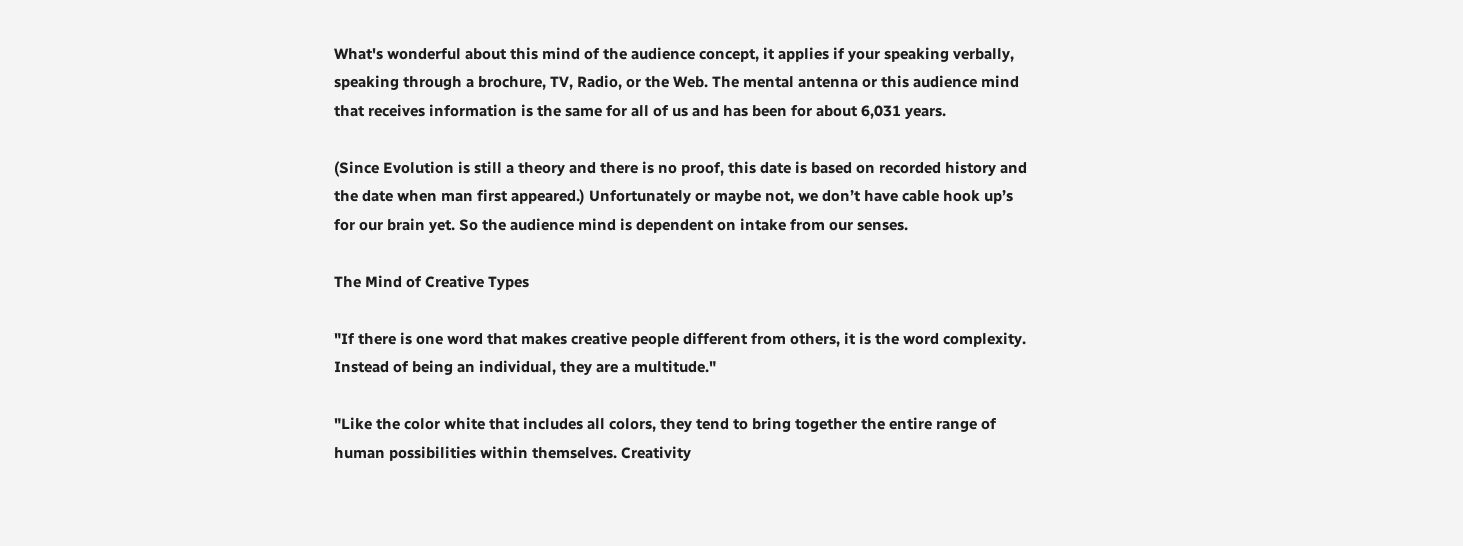What's wonderful about this mind of the audience concept, it applies if your speaking verbally, speaking through a brochure, TV, Radio, or the Web. The mental antenna or this audience mind that receives information is the same for all of us and has been for about 6,031 years.

(Since Evolution is still a theory and there is no proof, this date is based on recorded history and the date when man first appeared.) Unfortunately or maybe not, we don’t have cable hook up’s for our brain yet. So the audience mind is dependent on intake from our senses.

The Mind of Creative Types

"If there is one word that makes creative people different from others, it is the word complexity. Instead of being an individual, they are a multitude."

"Like the color white that includes all colors, they tend to bring together the entire range of human possibilities within themselves. Creativity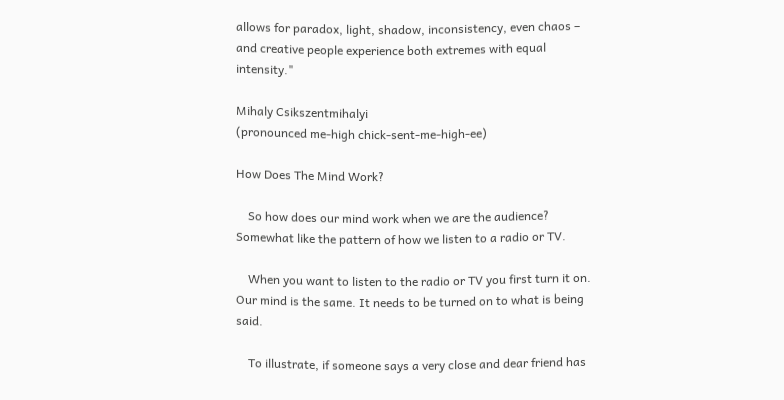allows for paradox, light, shadow, inconsistency, even chaos – and creative people experience both extremes with equal intensity."

Mihaly Csikszentmihalyi
(pronounced me-high chick-sent-me-high-ee)

How Does The Mind Work?

    So how does our mind work when we are the audience? Somewhat like the pattern of how we listen to a radio or TV.

    When you want to listen to the radio or TV you first turn it on. Our mind is the same. It needs to be turned on to what is being said.

    To illustrate, if someone says a very close and dear friend has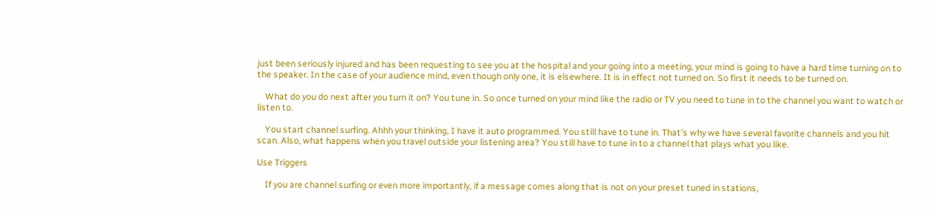just been seriously injured and has been requesting to see you at the hospital and your going into a meeting, your mind is going to have a hard time turning on to the speaker. In the case of your audience mind, even though only one, it is elsewhere. It is in effect not turned on. So first it needs to be turned on.

    What do you do next after you turn it on? You tune in. So once turned on your mind like the radio or TV you need to tune in to the channel you want to watch or listen to.

    You start channel surfing. Ahhh your thinking, I have it auto programmed. You still have to tune in. That's why we have several favorite channels and you hit scan. Also, what happens when you travel outside your listening area? You still have to tune in to a channel that plays what you like.

Use Triggers

    If you are channel surfing or even more importantly, if a message comes along that is not on your preset tuned in stations,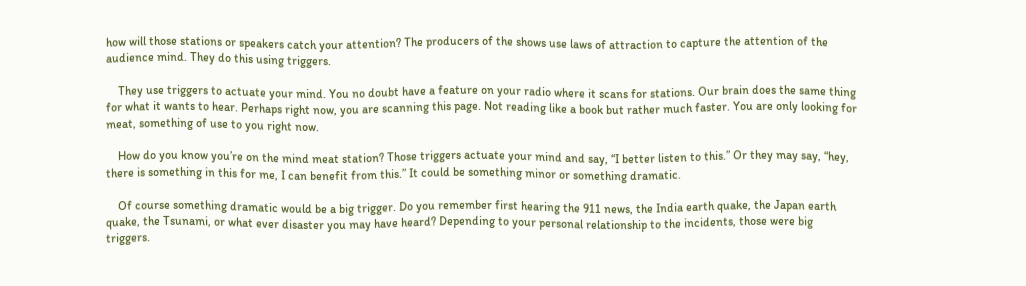how will those stations or speakers catch your attention? The producers of the shows use laws of attraction to capture the attention of the audience mind. They do this using triggers.

    They use triggers to actuate your mind. You no doubt have a feature on your radio where it scans for stations. Our brain does the same thing for what it wants to hear. Perhaps right now, you are scanning this page. Not reading like a book but rather much faster. You are only looking for meat, something of use to you right now.

    How do you know you’re on the mind meat station? Those triggers actuate your mind and say, “I better listen to this.” Or they may say, “hey, there is something in this for me, I can benefit from this.” It could be something minor or something dramatic.

    Of course something dramatic would be a big trigger. Do you remember first hearing the 911 news, the India earth quake, the Japan earth quake, the Tsunami, or what ever disaster you may have heard? Depending to your personal relationship to the incidents, those were big triggers.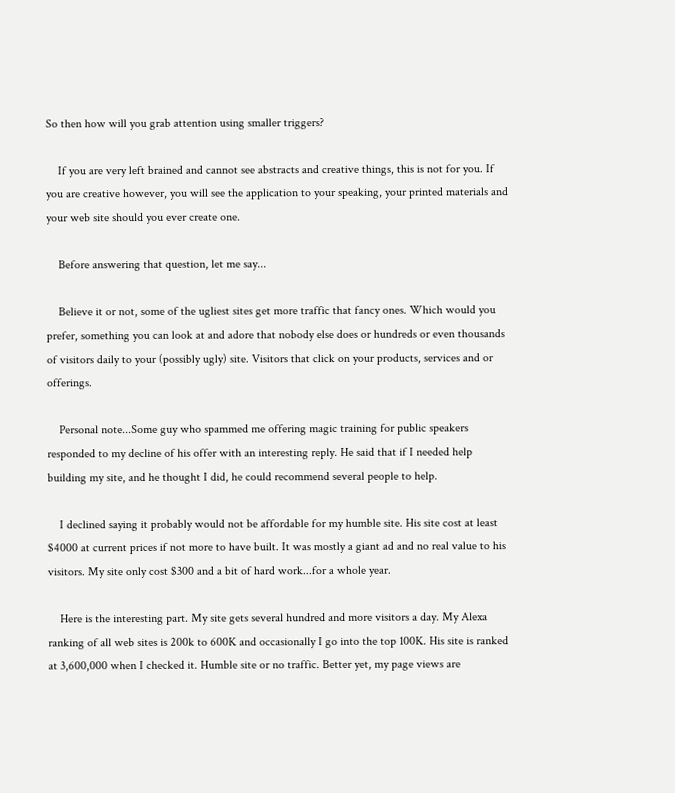So then how will you grab attention using smaller triggers?

    If you are very left brained and cannot see abstracts and creative things, this is not for you. If you are creative however, you will see the application to your speaking, your printed materials and your web site should you ever create one.

    Before answering that question, let me say...

    Believe it or not, some of the ugliest sites get more traffic that fancy ones. Which would you prefer, something you can look at and adore that nobody else does or hundreds or even thousands of visitors daily to your (possibly ugly) site. Visitors that click on your products, services and or offerings.

    Personal note...Some guy who spammed me offering magic training for public speakers responded to my decline of his offer with an interesting reply. He said that if I needed help building my site, and he thought I did, he could recommend several people to help.

    I declined saying it probably would not be affordable for my humble site. His site cost at least $4000 at current prices if not more to have built. It was mostly a giant ad and no real value to his visitors. My site only cost $300 and a bit of hard work...for a whole year.

    Here is the interesting part. My site gets several hundred and more visitors a day. My Alexa ranking of all web sites is 200k to 600K and occasionally I go into the top 100K. His site is ranked at 3,600,000 when I checked it. Humble site or no traffic. Better yet, my page views are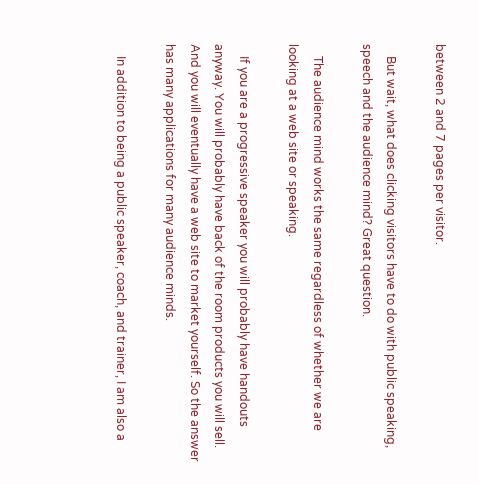between 2 and 7 pages per visitor.

    But wait, what does clicking visitors have to do with public speaking, speech and the audience mind? Great question.

    The audience mind works the same regardless of whether we are looking at a web site or speaking.

    If you are a progressive speaker you will probably have handouts anyway. You will probably have back of the room products you will sell. And you will eventually have a web site to market yourself. So the answer has many applications for many audience minds.

    In addition to being a public speaker, coach, and trainer, I am also a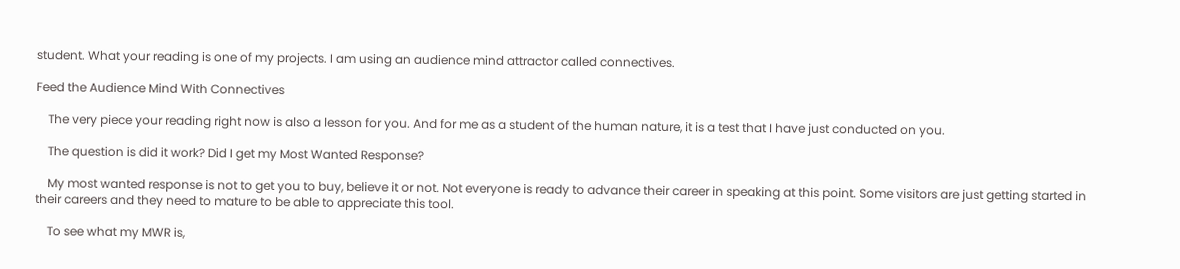student. What your reading is one of my projects. I am using an audience mind attractor called connectives.

Feed the Audience Mind With Connectives

    The very piece your reading right now is also a lesson for you. And for me as a student of the human nature, it is a test that I have just conducted on you.

    The question is did it work? Did I get my Most Wanted Response?

    My most wanted response is not to get you to buy, believe it or not. Not everyone is ready to advance their career in speaking at this point. Some visitors are just getting started in their careers and they need to mature to be able to appreciate this tool.

    To see what my MWR is,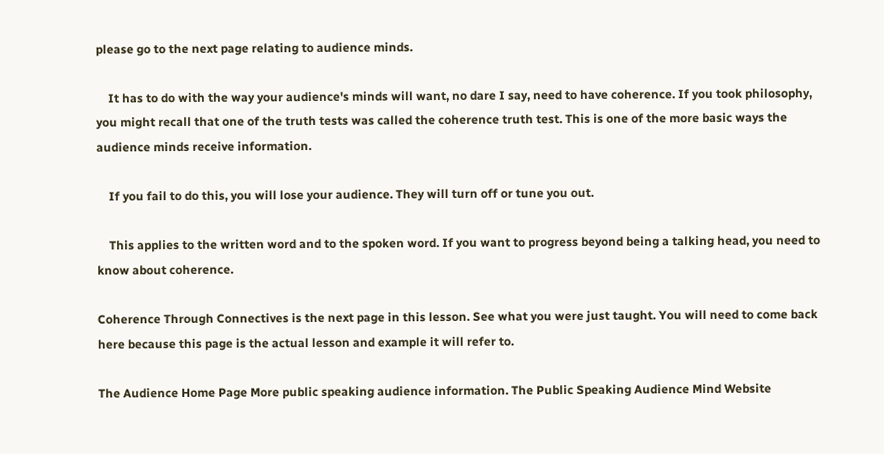please go to the next page relating to audience minds.

    It has to do with the way your audience's minds will want, no dare I say, need to have coherence. If you took philosophy, you might recall that one of the truth tests was called the coherence truth test. This is one of the more basic ways the audience minds receive information.

    If you fail to do this, you will lose your audience. They will turn off or tune you out.

    This applies to the written word and to the spoken word. If you want to progress beyond being a talking head, you need to know about coherence.

Coherence Through Connectives is the next page in this lesson. See what you were just taught. You will need to come back here because this page is the actual lesson and example it will refer to.

The Audience Home Page More public speaking audience information. The Public Speaking Audience Mind Website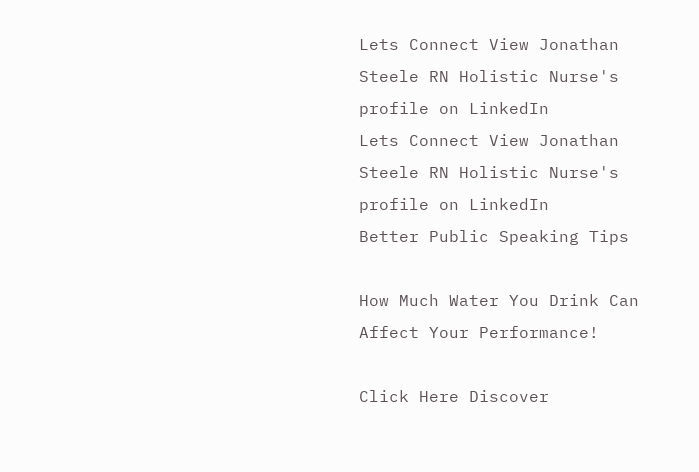Lets Connect View Jonathan Steele RN Holistic Nurse's profile on LinkedIn
Lets Connect View Jonathan Steele RN Holistic Nurse's profile on LinkedIn
Better Public Speaking Tips

How Much Water You Drink Can Affect Your Performance!

Click Here Discover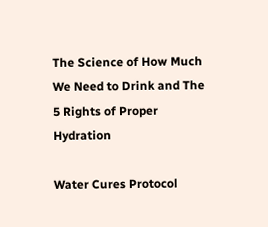The Science of How Much We Need to Drink and The
5 Rights of Proper Hydration

Water Cures Protocol